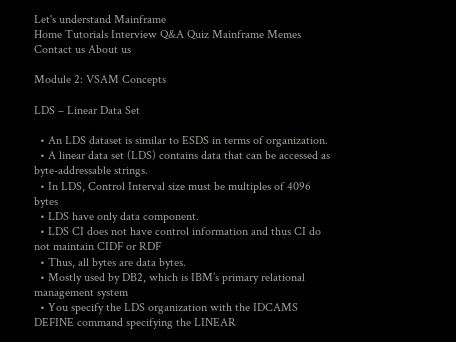Let's understand Mainframe
Home Tutorials Interview Q&A Quiz Mainframe Memes Contact us About us

Module 2: VSAM Concepts

LDS – Linear Data Set

  • An LDS dataset is similar to ESDS in terms of organization.
  • A linear data set (LDS) contains data that can be accessed as byte-addressable strings.
  • In LDS, Control Interval size must be multiples of 4096 bytes
  • LDS have only data component.
  • LDS CI does not have control information and thus CI do not maintain CIDF or RDF
  • Thus, all bytes are data bytes.
  • Mostly used by DB2, which is IBM’s primary relational management system
  • You specify the LDS organization with the IDCAMS DEFINE command specifying the LINEAR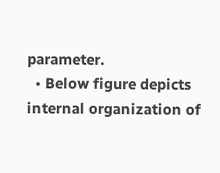parameter.
  • Below figure depicts internal organization of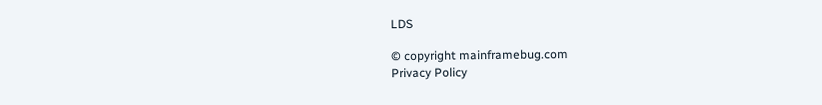LDS

© copyright mainframebug.com
Privacy Policy